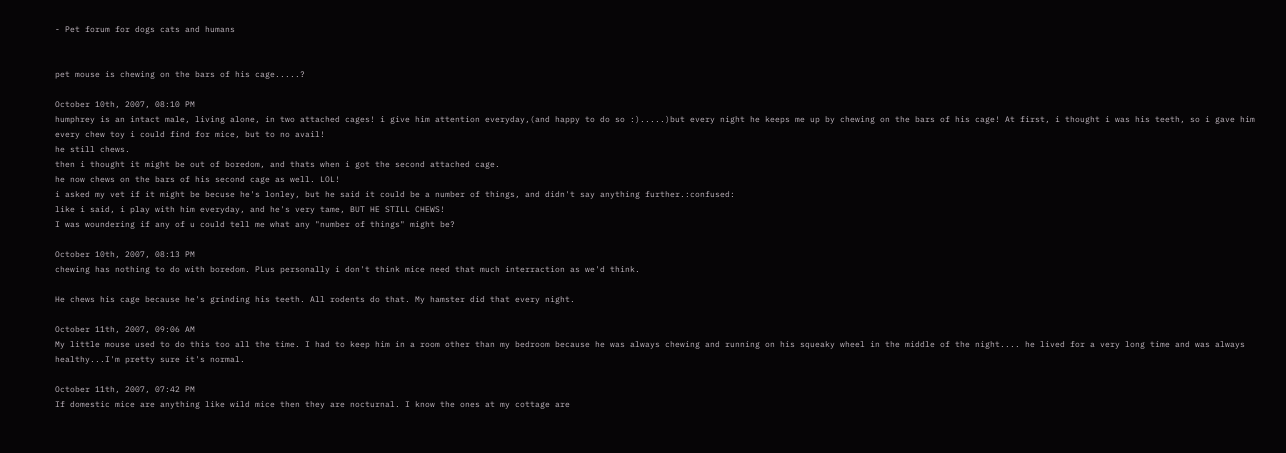- Pet forum for dogs cats and humans


pet mouse is chewing on the bars of his cage.....?

October 10th, 2007, 08:10 PM
humphrey is an intact male, living alone, in two attached cages! i give him attention everyday,(and happy to do so :).....)but every night he keeps me up by chewing on the bars of his cage! At first, i thought i was his teeth, so i gave him every chew toy i could find for mice, but to no avail!
he still chews.
then i thought it might be out of boredom, and thats when i got the second attached cage.
he now chews on the bars of his second cage as well. LOL!
i asked my vet if it might be becuse he's lonley, but he said it could be a number of things, and didn't say anything further.:confused:
like i said, i play with him everyday, and he's very tame, BUT HE STILL CHEWS!
I was woundering if any of u could tell me what any "number of things" might be?

October 10th, 2007, 08:13 PM
chewing has nothing to do with boredom. PLus personally i don't think mice need that much interraction as we'd think.

He chews his cage because he's grinding his teeth. All rodents do that. My hamster did that every night.

October 11th, 2007, 09:06 AM
My little mouse used to do this too all the time. I had to keep him in a room other than my bedroom because he was always chewing and running on his squeaky wheel in the middle of the night.... he lived for a very long time and was always healthy...I'm pretty sure it's normal.

October 11th, 2007, 07:42 PM
If domestic mice are anything like wild mice then they are nocturnal. I know the ones at my cottage are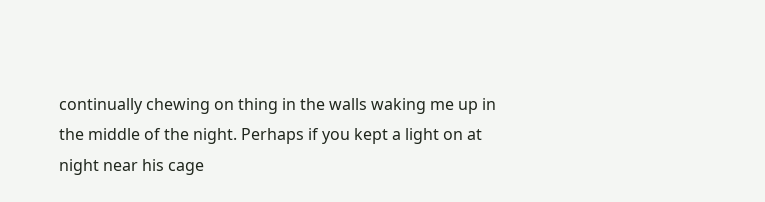continually chewing on thing in the walls waking me up in the middle of the night. Perhaps if you kept a light on at night near his cage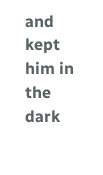and kept him in the dark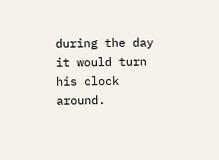during the day it would turn his clock around.